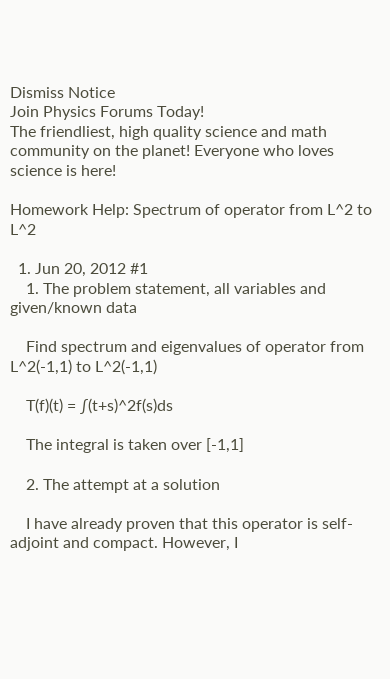Dismiss Notice
Join Physics Forums Today!
The friendliest, high quality science and math community on the planet! Everyone who loves science is here!

Homework Help: Spectrum of operator from L^2 to L^2

  1. Jun 20, 2012 #1
    1. The problem statement, all variables and given/known data

    Find spectrum and eigenvalues of operator from L^2(-1,1) to L^2(-1,1)

    T(f)(t) = ∫(t+s)^2f(s)ds

    The integral is taken over [-1,1]

    2. The attempt at a solution

    I have already proven that this operator is self-adjoint and compact. However, I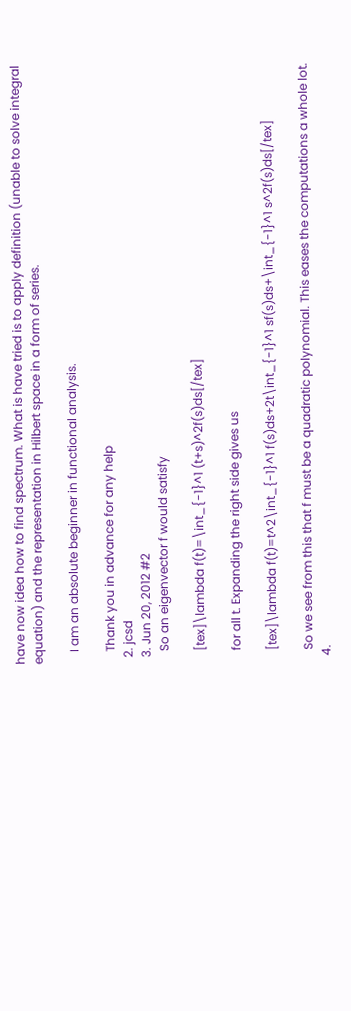have now idea how to find spectrum. What is have tried is to apply definition (unable to solve integral equation) and the representation in Hilbert space in a form of series.

    I am an absolute beginner in functional analysis.

    Thank you in advance for any help
  2. jcsd
  3. Jun 20, 2012 #2
    So an eigenvector f would satisfy

    [tex]\lambda f(t)=\int_{-1}^1 (t+s)^2f(s)ds[/tex]

    for all t. Expanding the right side gives us

    [tex]\lambda f(t)=t^2\int_{-1}^1 f(s)ds+2t\int_{-1}^1 sf(s)ds+\int_{-1}^1 s^2f(s)ds[/tex]

    So we see from this that f must be a quadratic polynomial. This eases the computations a whole lot.
  4.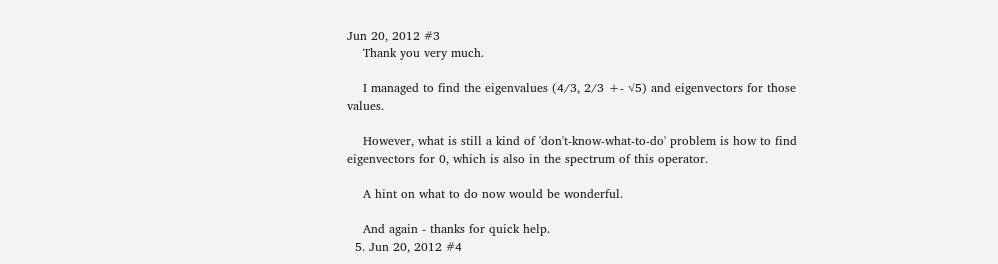Jun 20, 2012 #3
    Thank you very much.

    I managed to find the eigenvalues (4/3, 2/3 +- √5) and eigenvectors for those values.

    However, what is still a kind of 'don't-know-what-to-do' problem is how to find eigenvectors for 0, which is also in the spectrum of this operator.

    A hint on what to do now would be wonderful.

    And again - thanks for quick help.
  5. Jun 20, 2012 #4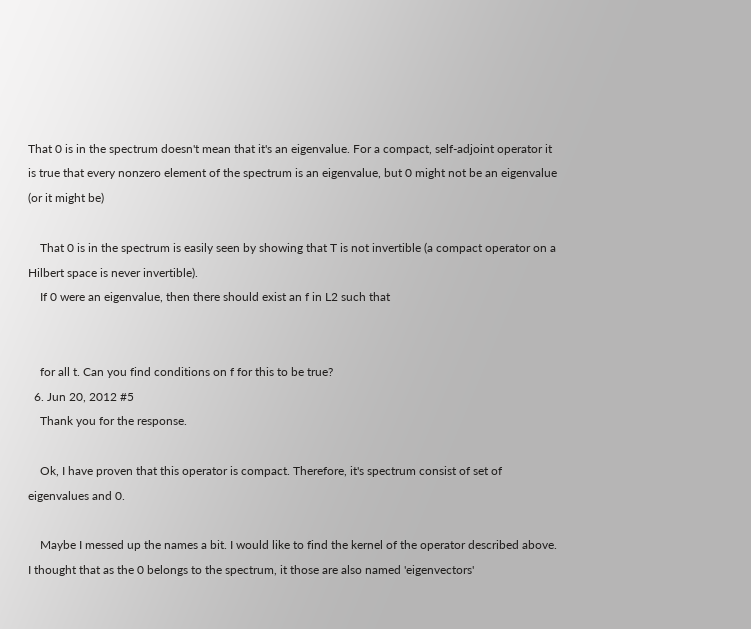That 0 is in the spectrum doesn't mean that it's an eigenvalue. For a compact, self-adjoint operator it is true that every nonzero element of the spectrum is an eigenvalue, but 0 might not be an eigenvalue (or it might be)

    That 0 is in the spectrum is easily seen by showing that T is not invertible (a compact operator on a Hilbert space is never invertible).
    If 0 were an eigenvalue, then there should exist an f in L2 such that


    for all t. Can you find conditions on f for this to be true?
  6. Jun 20, 2012 #5
    Thank you for the response.

    Ok, I have proven that this operator is compact. Therefore, it's spectrum consist of set of eigenvalues and 0.

    Maybe I messed up the names a bit. I would like to find the kernel of the operator described above. I thought that as the 0 belongs to the spectrum, it those are also named 'eigenvectors'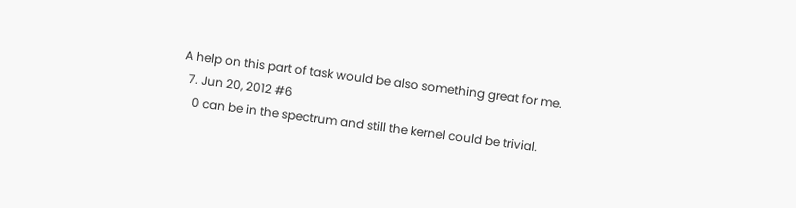A help on this part of task would be also something great for me.
  7. Jun 20, 2012 #6
    0 can be in the spectrum and still the kernel could be trivial.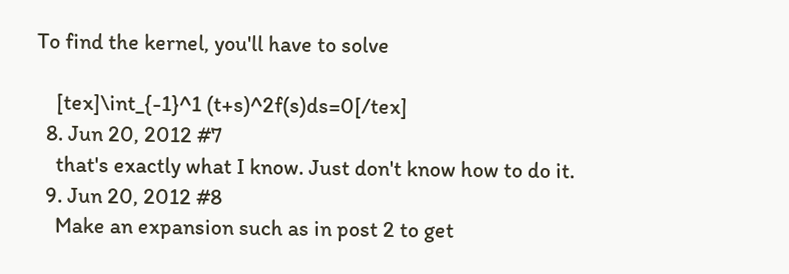To find the kernel, you'll have to solve

    [tex]\int_{-1}^1 (t+s)^2f(s)ds=0[/tex]
  8. Jun 20, 2012 #7
    that's exactly what I know. Just don't know how to do it.
  9. Jun 20, 2012 #8
    Make an expansion such as in post 2 to get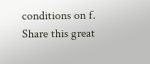conditions on f.
Share this great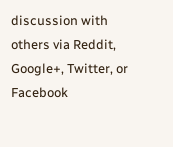discussion with others via Reddit, Google+, Twitter, or Facebook